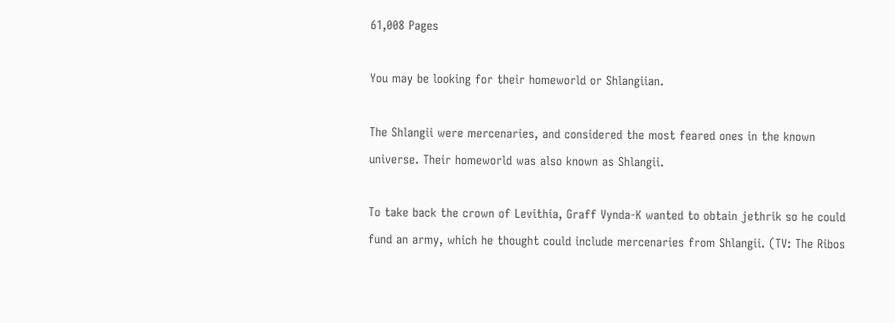61,008 Pages

You may be looking for their homeworld or Shlangiian.

The Shlangii were mercenaries, and considered the most feared ones in the known universe. Their homeworld was also known as Shlangii.

To take back the crown of Levithia, Graff Vynda-K wanted to obtain jethrik so he could fund an army, which he thought could include mercenaries from Shlangii. (TV: The Ribos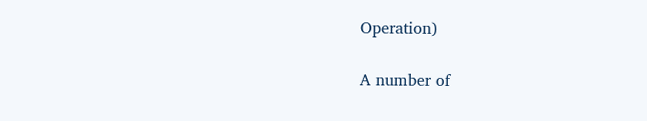Operation)

A number of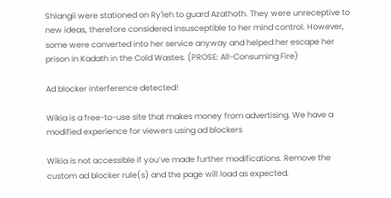Shlangii were stationed on Ry'leh to guard Azathoth. They were unreceptive to new ideas, therefore considered insusceptible to her mind control. However, some were converted into her service anyway and helped her escape her prison in Kadath in the Cold Wastes. (PROSE: All-Consuming Fire)

Ad blocker interference detected!

Wikia is a free-to-use site that makes money from advertising. We have a modified experience for viewers using ad blockers

Wikia is not accessible if you’ve made further modifications. Remove the custom ad blocker rule(s) and the page will load as expected.